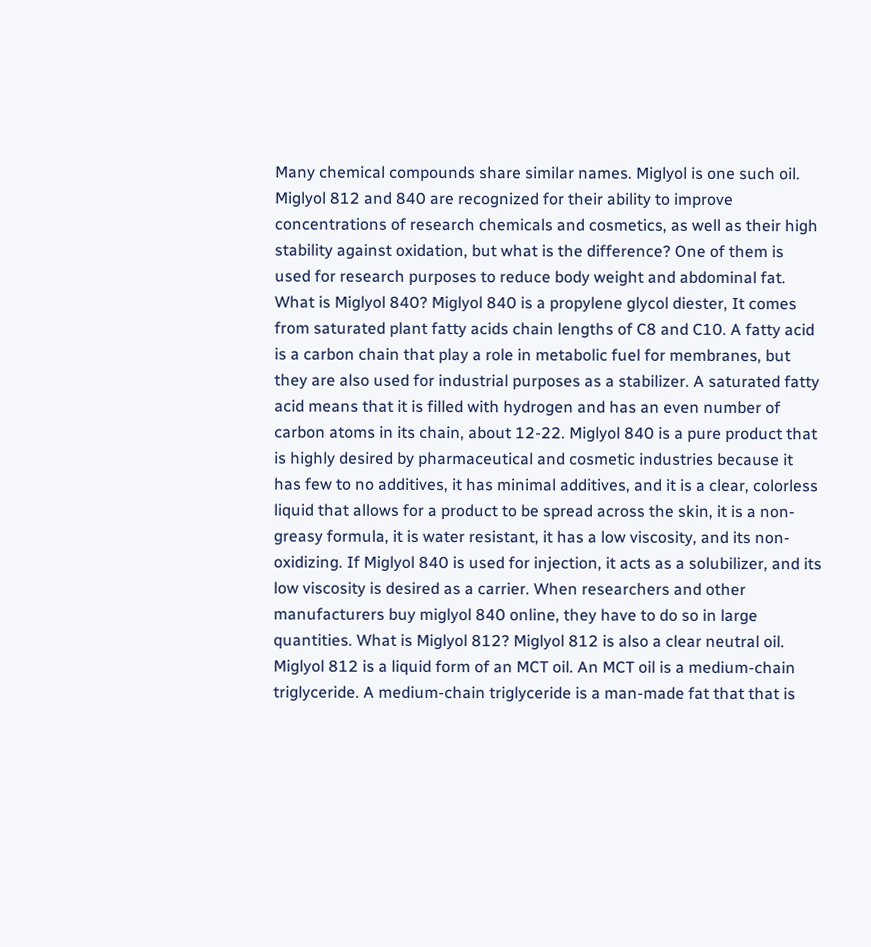Many chemical compounds share similar names. Miglyol is one such oil. Miglyol 812 and 840 are recognized for their ability to improve concentrations of research chemicals and cosmetics, as well as their high stability against oxidation, but what is the difference? One of them is used for research purposes to reduce body weight and abdominal fat. What is Miglyol 840? Miglyol 840 is a propylene glycol diester, It comes from saturated plant fatty acids chain lengths of C8 and C10. A fatty acid is a carbon chain that play a role in metabolic fuel for membranes, but they are also used for industrial purposes as a stabilizer. A saturated fatty acid means that it is filled with hydrogen and has an even number of carbon atoms in its chain, about 12-22. Miglyol 840 is a pure product that is highly desired by pharmaceutical and cosmetic industries because it has few to no additives, it has minimal additives, and it is a clear, colorless liquid that allows for a product to be spread across the skin, it is a non-greasy formula, it is water resistant, it has a low viscosity, and its non-oxidizing. If Miglyol 840 is used for injection, it acts as a solubilizer, and its low viscosity is desired as a carrier. When researchers and other manufacturers buy miglyol 840 online, they have to do so in large quantities. What is Miglyol 812? Miglyol 812 is also a clear neutral oil. Miglyol 812 is a liquid form of an MCT oil. An MCT oil is a medium-chain triglyceride. A medium-chain triglyceride is a man-made fat that that is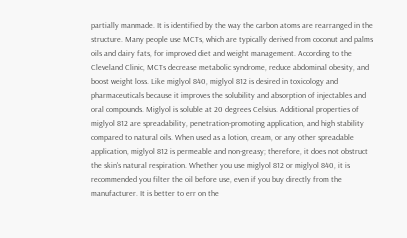partially manmade. It is identified by the way the carbon atoms are rearranged in the structure. Many people use MCTs, which are typically derived from coconut and palms oils and dairy fats, for improved diet and weight management. According to the Cleveland Clinic, MCTs decrease metabolic syndrome, reduce abdominal obesity, and boost weight loss. Like miglyol 840, miglyol 812 is desired in toxicology and pharmaceuticals because it improves the solubility and absorption of injectables and oral compounds. Miglyol is soluble at 20 degrees Celsius. Additional properties of miglyol 812 are spreadability, penetration-promoting application, and high stability compared to natural oils. When used as a lotion, cream, or any other spreadable application, miglyol 812 is permeable and non-greasy; therefore, it does not obstruct the skin's natural respiration. Whether you use miglyol 812 or miglyol 840, it is recommended you filter the oil before use, even if you buy directly from the manufacturer. It is better to err on the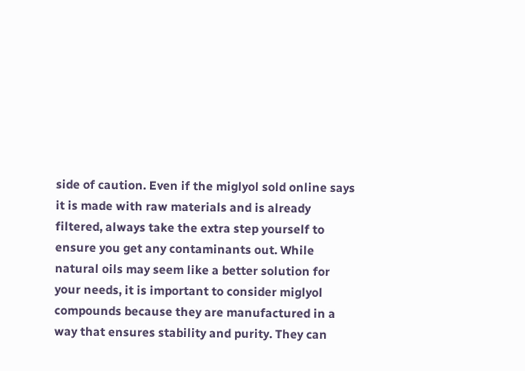side of caution. Even if the miglyol sold online says it is made with raw materials and is already filtered, always take the extra step yourself to ensure you get any contaminants out. While natural oils may seem like a better solution for your needs, it is important to consider miglyol compounds because they are manufactured in a way that ensures stability and purity. They can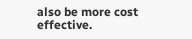also be more cost effective.